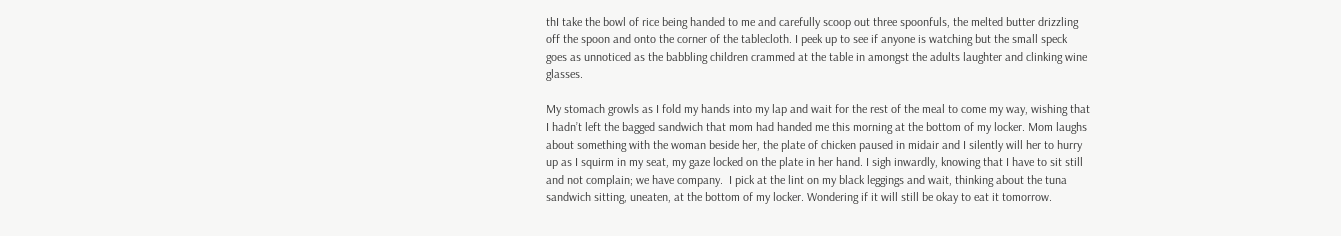thI take the bowl of rice being handed to me and carefully scoop out three spoonfuls, the melted butter drizzling off the spoon and onto the corner of the tablecloth. I peek up to see if anyone is watching but the small speck goes as unnoticed as the babbling children crammed at the table in amongst the adults laughter and clinking wine glasses.

My stomach growls as I fold my hands into my lap and wait for the rest of the meal to come my way, wishing that I hadn’t left the bagged sandwich that mom had handed me this morning at the bottom of my locker. Mom laughs about something with the woman beside her, the plate of chicken paused in midair and I silently will her to hurry up as I squirm in my seat, my gaze locked on the plate in her hand. I sigh inwardly, knowing that I have to sit still and not complain; we have company.  I pick at the lint on my black leggings and wait, thinking about the tuna sandwich sitting, uneaten, at the bottom of my locker. Wondering if it will still be okay to eat it tomorrow.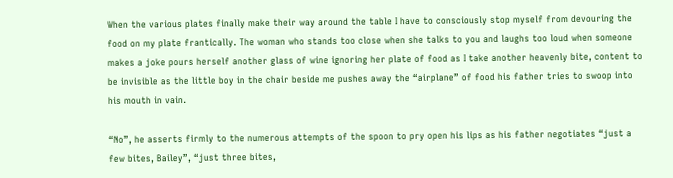When the various plates finally make their way around the table I have to consciously stop myself from devouring the food on my plate frantically. The woman who stands too close when she talks to you and laughs too loud when someone makes a joke pours herself another glass of wine ignoring her plate of food as I take another heavenly bite, content to be invisible as the little boy in the chair beside me pushes away the “airplane” of food his father tries to swoop into his mouth in vain.

“No”, he asserts firmly to the numerous attempts of the spoon to pry open his lips as his father negotiates “just a few bites, Bailey”, “just three bites,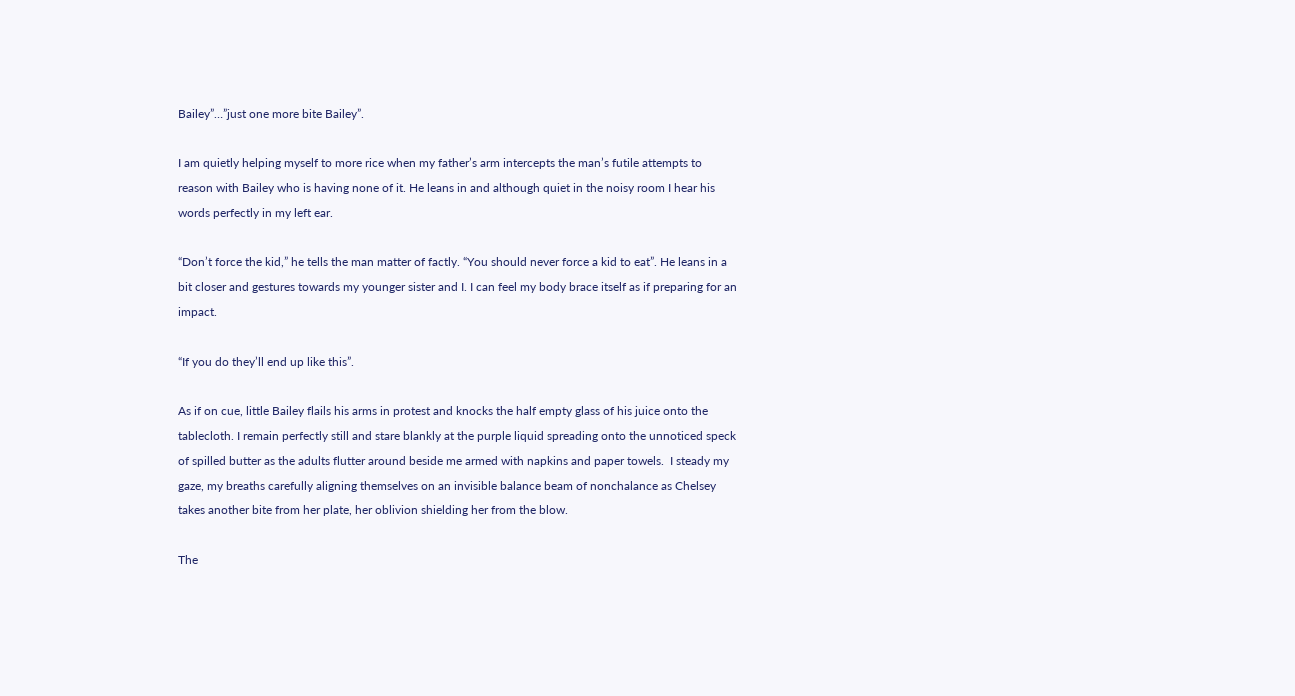Bailey”…”just one more bite Bailey”.

I am quietly helping myself to more rice when my father’s arm intercepts the man’s futile attempts to reason with Bailey who is having none of it. He leans in and although quiet in the noisy room I hear his words perfectly in my left ear.

“Don’t force the kid,” he tells the man matter of factly. “You should never force a kid to eat”. He leans in a bit closer and gestures towards my younger sister and I. I can feel my body brace itself as if preparing for an impact.

“If you do they’ll end up like this”.

As if on cue, little Bailey flails his arms in protest and knocks the half empty glass of his juice onto the tablecloth. I remain perfectly still and stare blankly at the purple liquid spreading onto the unnoticed speck of spilled butter as the adults flutter around beside me armed with napkins and paper towels.  I steady my gaze, my breaths carefully aligning themselves on an invisible balance beam of nonchalance as Chelsey takes another bite from her plate, her oblivion shielding her from the blow.

The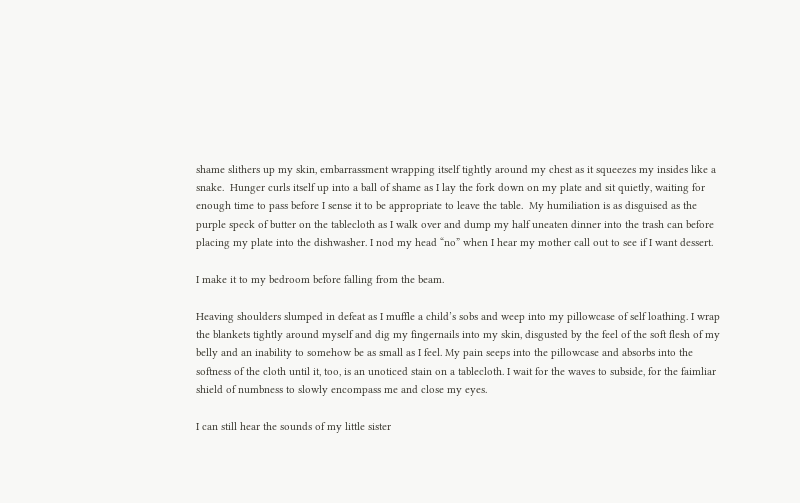shame slithers up my skin, embarrassment wrapping itself tightly around my chest as it squeezes my insides like a snake.  Hunger curls itself up into a ball of shame as I lay the fork down on my plate and sit quietly, waiting for enough time to pass before I sense it to be appropriate to leave the table.  My humiliation is as disguised as the purple speck of butter on the tablecloth as I walk over and dump my half uneaten dinner into the trash can before placing my plate into the dishwasher. I nod my head “no” when I hear my mother call out to see if I want dessert.

I make it to my bedroom before falling from the beam.

Heaving shoulders slumped in defeat as I muffle a child’s sobs and weep into my pillowcase of self loathing. I wrap the blankets tightly around myself and dig my fingernails into my skin, disgusted by the feel of the soft flesh of my belly and an inability to somehow be as small as I feel. My pain seeps into the pillowcase and absorbs into the softness of the cloth until it, too, is an unoticed stain on a tablecloth. I wait for the waves to subside, for the faimliar shield of numbness to slowly encompass me and close my eyes.

I can still hear the sounds of my little sister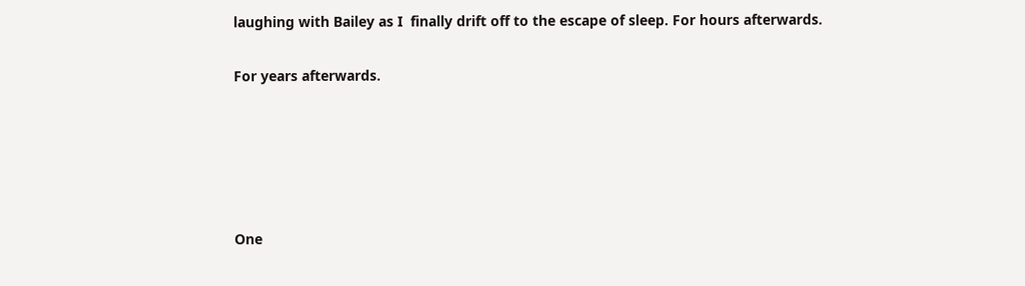laughing with Bailey as I  finally drift off to the escape of sleep. For hours afterwards.

For years afterwards.





One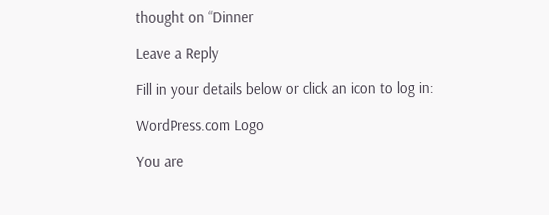thought on “Dinner

Leave a Reply

Fill in your details below or click an icon to log in:

WordPress.com Logo

You are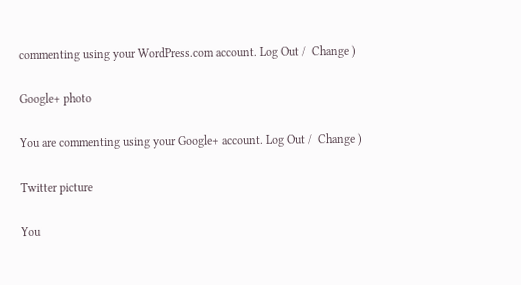commenting using your WordPress.com account. Log Out /  Change )

Google+ photo

You are commenting using your Google+ account. Log Out /  Change )

Twitter picture

You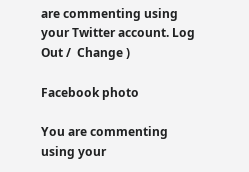are commenting using your Twitter account. Log Out /  Change )

Facebook photo

You are commenting using your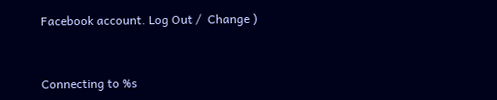Facebook account. Log Out /  Change )


Connecting to %s